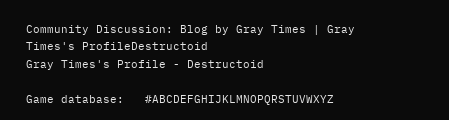Community Discussion: Blog by Gray Times | Gray Times's ProfileDestructoid
Gray Times's Profile - Destructoid

Game database:   #ABCDEFGHIJKLMNOPQRSTUVWXYZ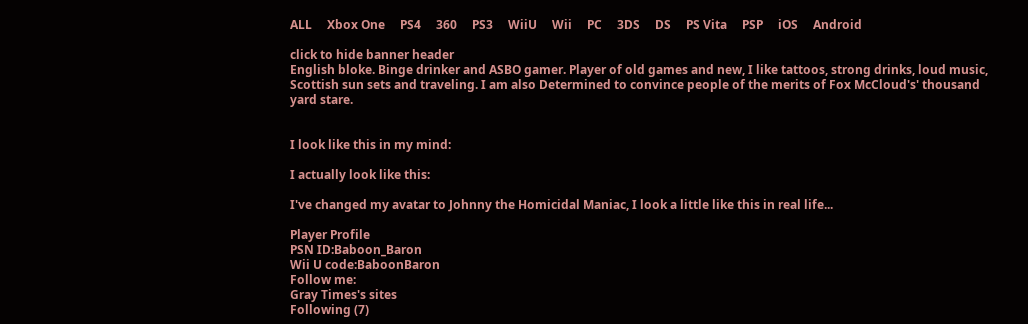ALL     Xbox One     PS4     360     PS3     WiiU     Wii     PC     3DS     DS     PS Vita     PSP     iOS     Android

click to hide banner header
English bloke. Binge drinker and ASBO gamer. Player of old games and new, I like tattoos, strong drinks, loud music, Scottish sun sets and traveling. I am also Determined to convince people of the merits of Fox McCloud's' thousand yard stare.


I look like this in my mind:

I actually look like this:

I've changed my avatar to Johnny the Homicidal Maniac, I look a little like this in real life...

Player Profile
PSN ID:Baboon_Baron
Wii U code:BaboonBaron
Follow me:
Gray Times's sites
Following (7)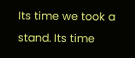Its time we took a stand. Its time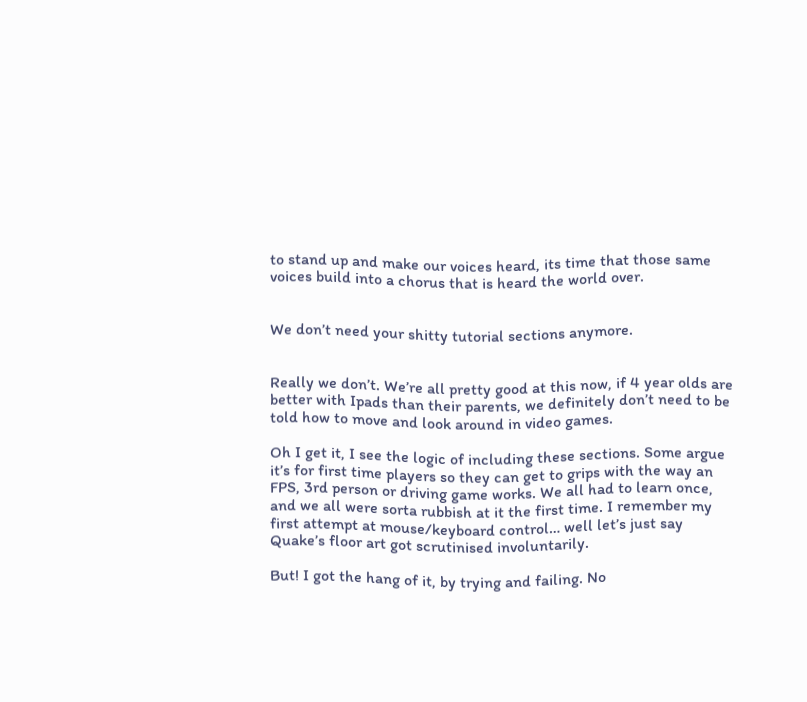to stand up and make our voices heard, its time that those same voices build into a chorus that is heard the world over.


We don’t need your shitty tutorial sections anymore.


Really we don’t. We’re all pretty good at this now, if 4 year olds are better with Ipads than their parents, we definitely don’t need to be told how to move and look around in video games.

Oh I get it, I see the logic of including these sections. Some argue it’s for first time players so they can get to grips with the way an FPS, 3rd person or driving game works. We all had to learn once, and we all were sorta rubbish at it the first time. I remember my first attempt at mouse/keyboard control… well let’s just say Quake’s floor art got scrutinised involuntarily.

But! I got the hang of it, by trying and failing. No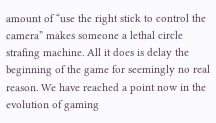amount of “use the right stick to control the camera” makes someone a lethal circle strafing machine. All it does is delay the beginning of the game for seemingly no real reason. We have reached a point now in the evolution of gaming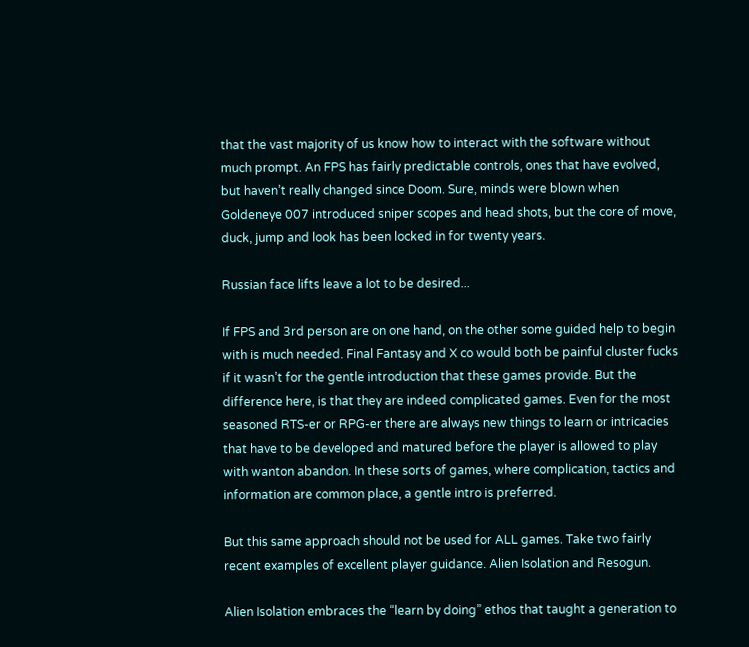that the vast majority of us know how to interact with the software without much prompt. An FPS has fairly predictable controls, ones that have evolved, but haven’t really changed since Doom. Sure, minds were blown when Goldeneye 007 introduced sniper scopes and head shots, but the core of move, duck, jump and look has been locked in for twenty years.

Russian face lifts leave a lot to be desired...

If FPS and 3rd person are on one hand, on the other some guided help to begin with is much needed. Final Fantasy and X co would both be painful cluster fucks if it wasn’t for the gentle introduction that these games provide. But the difference here, is that they are indeed complicated games. Even for the most seasoned RTS-er or RPG-er there are always new things to learn or intricacies that have to be developed and matured before the player is allowed to play with wanton abandon. In these sorts of games, where complication, tactics and information are common place, a gentle intro is preferred.

But this same approach should not be used for ALL games. Take two fairly recent examples of excellent player guidance. Alien Isolation and Resogun.

Alien Isolation embraces the “learn by doing” ethos that taught a generation to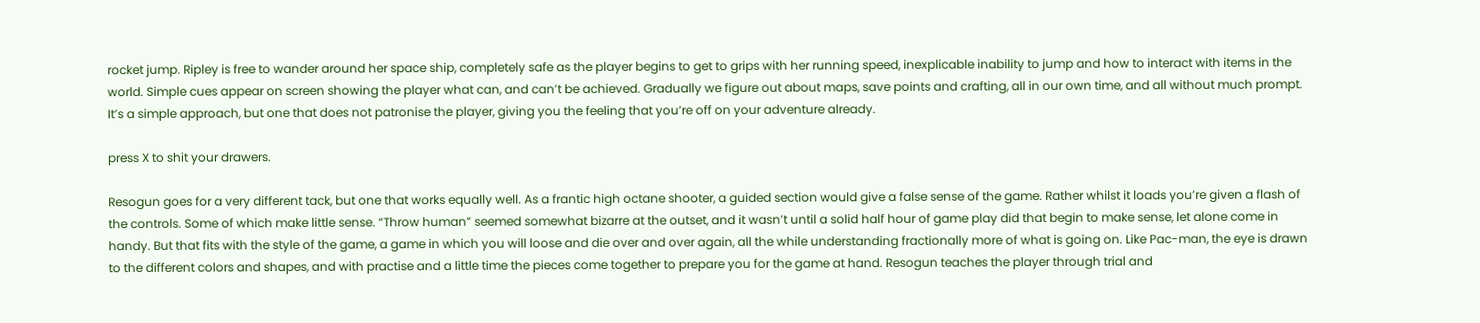rocket jump. Ripley is free to wander around her space ship, completely safe as the player begins to get to grips with her running speed, inexplicable inability to jump and how to interact with items in the world. Simple cues appear on screen showing the player what can, and can’t be achieved. Gradually we figure out about maps, save points and crafting, all in our own time, and all without much prompt. It’s a simple approach, but one that does not patronise the player, giving you the feeling that you’re off on your adventure already.

press X to shit your drawers.

Resogun goes for a very different tack, but one that works equally well. As a frantic high octane shooter, a guided section would give a false sense of the game. Rather whilst it loads you’re given a flash of the controls. Some of which make little sense. “Throw human” seemed somewhat bizarre at the outset, and it wasn’t until a solid half hour of game play did that begin to make sense, let alone come in handy. But that fits with the style of the game, a game in which you will loose and die over and over again, all the while understanding fractionally more of what is going on. Like Pac-man, the eye is drawn to the different colors and shapes, and with practise and a little time the pieces come together to prepare you for the game at hand. Resogun teaches the player through trial and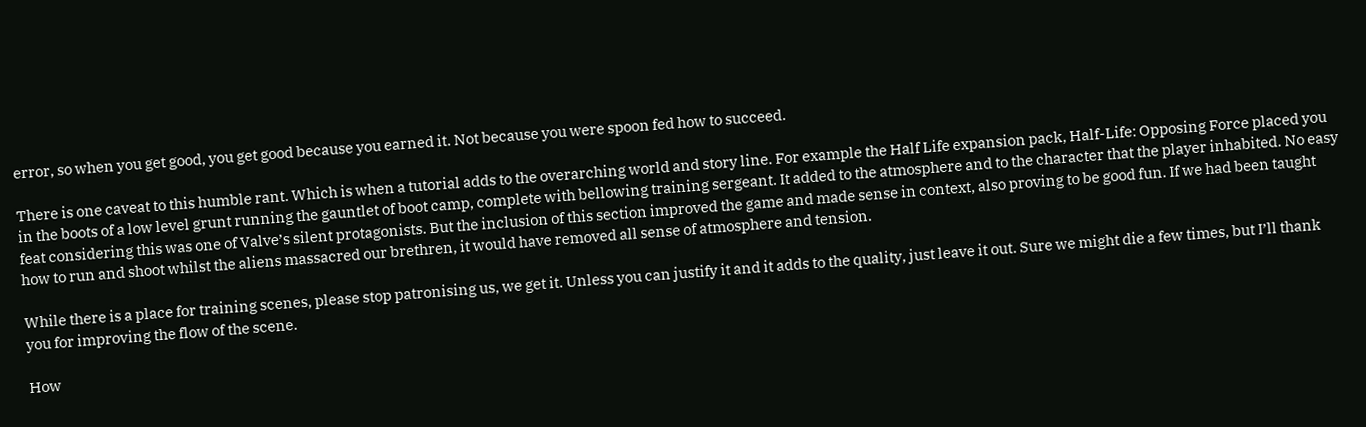error, so when you get good, you get good because you earned it. Not because you were spoon fed how to succeed.

There is one caveat to this humble rant. Which is when a tutorial adds to the overarching world and story line. For example the Half Life expansion pack, Half-Life: Opposing Force placed you in the boots of a low level grunt running the gauntlet of boot camp, complete with bellowing training sergeant. It added to the atmosphere and to the character that the player inhabited. No easy feat considering this was one of Valve’s silent protagonists. But the inclusion of this section improved the game and made sense in context, also proving to be good fun. If we had been taught how to run and shoot whilst the aliens massacred our brethren, it would have removed all sense of atmosphere and tension.

While there is a place for training scenes, please stop patronising us, we get it. Unless you can justify it and it adds to the quality, just leave it out. Sure we might die a few times, but I’ll thank you for improving the flow of the scene.

How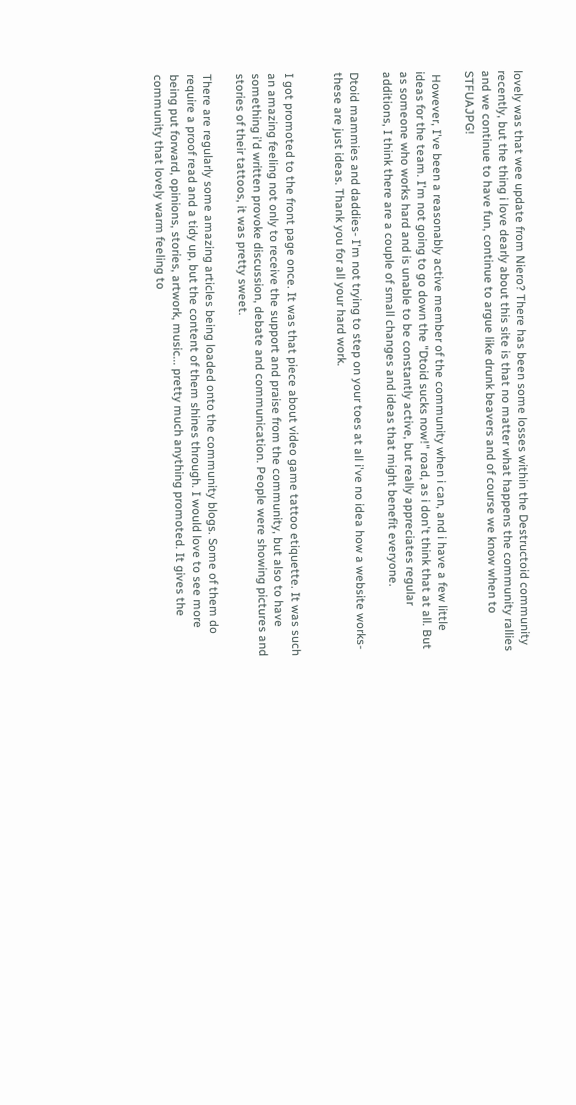lovely was that wee update from Niero? There has been some losses within the Destructoid community recently, but the thing i love dearly about this site is that no matter what happens the community rallies and we continue to have fun, continue to argue like drunk beavers and of course we know when to STFUAJPG!

 However, I've been a reasonably active member of the community when i can, and i have a few little ideas for the team. I'm not going to go down the "Dtoid sucks now!" road, as i don't think that at all. But as someone who works hard and is unable to be constantly active, but really appreciates regular additions, I think there are a couple of small changes and ideas that might benefit everyone.

Dtoid mammies and daddies- I'm not trying to step on your toes at all i've no idea how a website works- these are just ideas. Thank you for all your hard work.


I got promoted to the front page once. It was that piece about video game tattoo etiquette. It was such an amazing feeling not only to receive the support and praise from the community, but also to have something i'd written provoke discussion, debate and communication. People were showing pictures and stories of their tattoos, it was pretty sweet.

There are regularly some amazing articles being loaded onto the community blogs. Some of them do require a proof read and a tidy up, but the content of them shines through. I would love to see more being put forward, opinions, stories, artwork, music... pretty much anything promoted. It gives the community that lovely warm feeling to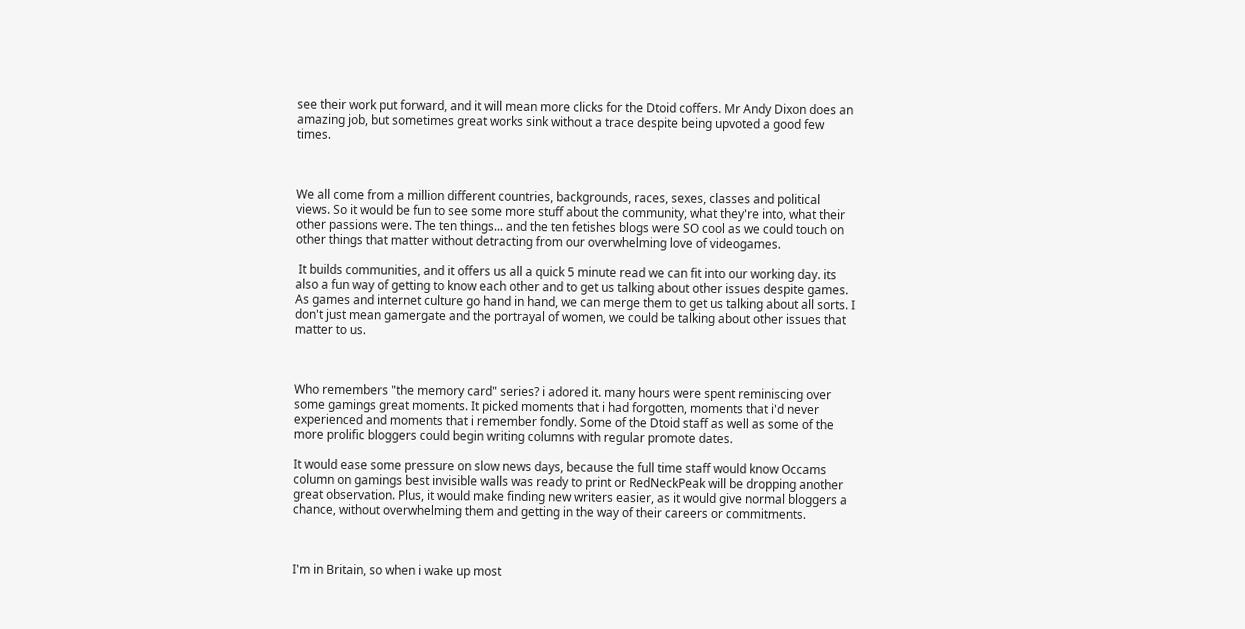see their work put forward, and it will mean more clicks for the Dtoid coffers. Mr Andy Dixon does an amazing job, but sometimes great works sink without a trace despite being upvoted a good few times.



We all come from a million different countries, backgrounds, races, sexes, classes and political views. So it would be fun to see some more stuff about the community, what they're into, what their other passions were. The ten things... and the ten fetishes blogs were SO cool as we could touch on other things that matter without detracting from our overwhelming love of videogames.

 It builds communities, and it offers us all a quick 5 minute read we can fit into our working day. its also a fun way of getting to know each other and to get us talking about other issues despite games. As games and internet culture go hand in hand, we can merge them to get us talking about all sorts. I don't just mean gamergate and the portrayal of women, we could be talking about other issues that matter to us.



Who remembers "the memory card" series? i adored it. many hours were spent reminiscing over some gamings great moments. It picked moments that i had forgotten, moments that i'd never experienced and moments that i remember fondly. Some of the Dtoid staff as well as some of the more prolific bloggers could begin writing columns with regular promote dates.

It would ease some pressure on slow news days, because the full time staff would know Occams column on gamings best invisible walls was ready to print or RedNeckPeak will be dropping another great observation. Plus, it would make finding new writers easier, as it would give normal bloggers a chance, without overwhelming them and getting in the way of their careers or commitments.



I'm in Britain, so when i wake up most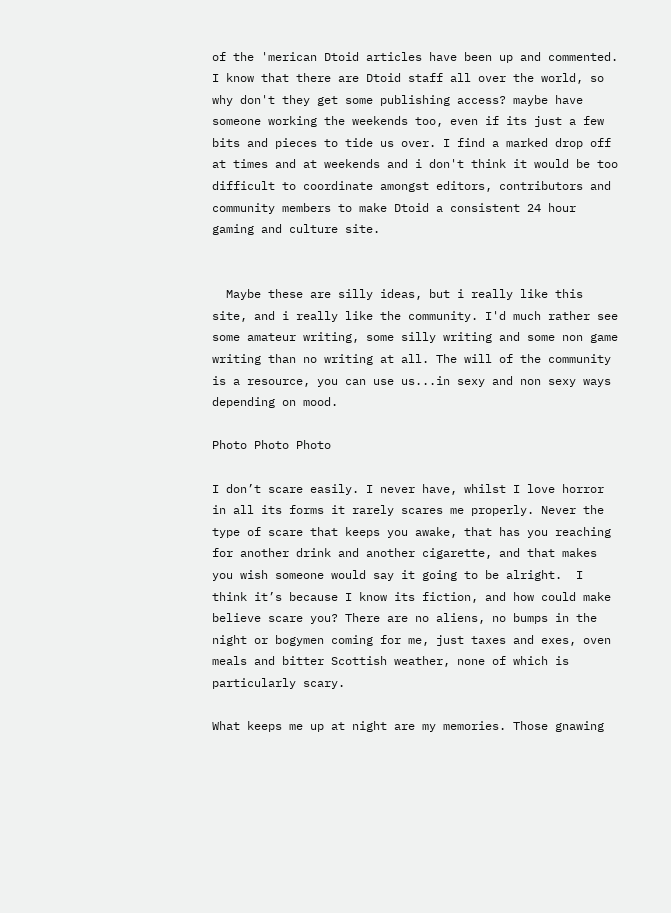of the 'merican Dtoid articles have been up and commented. I know that there are Dtoid staff all over the world, so why don't they get some publishing access? maybe have someone working the weekends too, even if its just a few bits and pieces to tide us over. I find a marked drop off at times and at weekends and i don't think it would be too difficult to coordinate amongst editors, contributors and community members to make Dtoid a consistent 24 hour gaming and culture site.


  Maybe these are silly ideas, but i really like this site, and i really like the community. I'd much rather see some amateur writing, some silly writing and some non game writing than no writing at all. The will of the community is a resource, you can use us...in sexy and non sexy ways depending on mood.

Photo Photo Photo

I don’t scare easily. I never have, whilst I love horror in all its forms it rarely scares me properly. Never the type of scare that keeps you awake, that has you reaching for another drink and another cigarette, and that makes you wish someone would say it going to be alright.  I think it’s because I know its fiction, and how could make believe scare you? There are no aliens, no bumps in the night or bogymen coming for me, just taxes and exes, oven meals and bitter Scottish weather, none of which is particularly scary.

What keeps me up at night are my memories. Those gnawing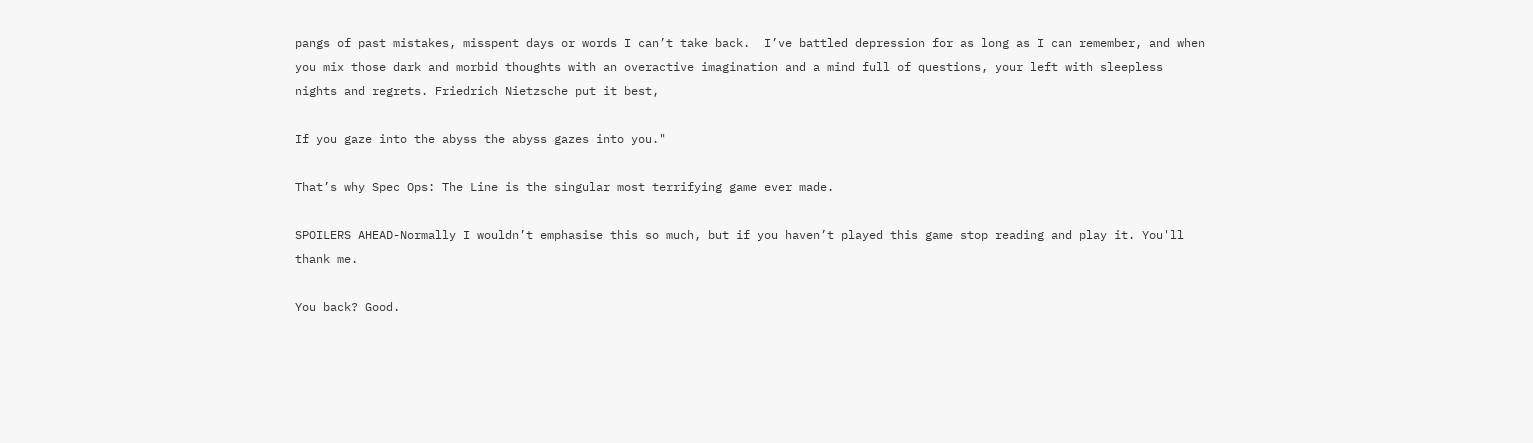pangs of past mistakes, misspent days or words I can’t take back.  I’ve battled depression for as long as I can remember, and when you mix those dark and morbid thoughts with an overactive imagination and a mind full of questions, your left with sleepless nights and regrets. Friedrich Nietzsche put it best,

If you gaze into the abyss the abyss gazes into you."

That’s why Spec Ops: The Line is the singular most terrifying game ever made.

SPOILERS AHEAD-Normally I wouldn’t emphasise this so much, but if you haven’t played this game stop reading and play it. You'll thank me.

You back? Good.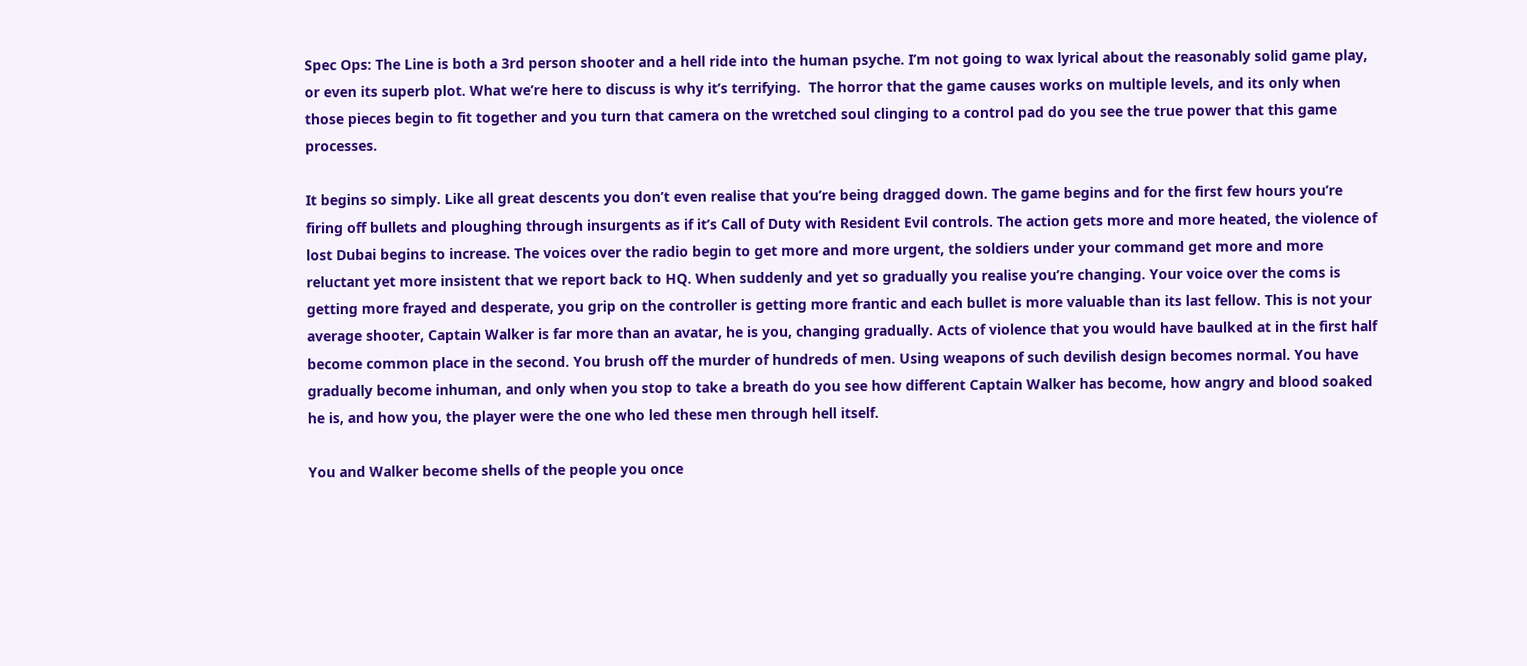Spec Ops: The Line is both a 3rd person shooter and a hell ride into the human psyche. I’m not going to wax lyrical about the reasonably solid game play, or even its superb plot. What we’re here to discuss is why it’s terrifying.  The horror that the game causes works on multiple levels, and its only when those pieces begin to fit together and you turn that camera on the wretched soul clinging to a control pad do you see the true power that this game processes.

It begins so simply. Like all great descents you don’t even realise that you’re being dragged down. The game begins and for the first few hours you’re firing off bullets and ploughing through insurgents as if it’s Call of Duty with Resident Evil controls. The action gets more and more heated, the violence of lost Dubai begins to increase. The voices over the radio begin to get more and more urgent, the soldiers under your command get more and more reluctant yet more insistent that we report back to HQ. When suddenly and yet so gradually you realise you’re changing. Your voice over the coms is getting more frayed and desperate, you grip on the controller is getting more frantic and each bullet is more valuable than its last fellow. This is not your average shooter, Captain Walker is far more than an avatar, he is you, changing gradually. Acts of violence that you would have baulked at in the first half become common place in the second. You brush off the murder of hundreds of men. Using weapons of such devilish design becomes normal. You have gradually become inhuman, and only when you stop to take a breath do you see how different Captain Walker has become, how angry and blood soaked he is, and how you, the player were the one who led these men through hell itself.

You and Walker become shells of the people you once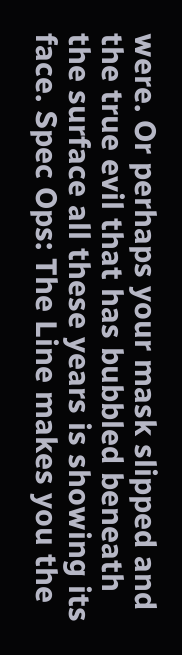were. Or perhaps your mask slipped and the true evil that has bubbled beneath the surface all these years is showing its face. Spec Ops: The Line makes you the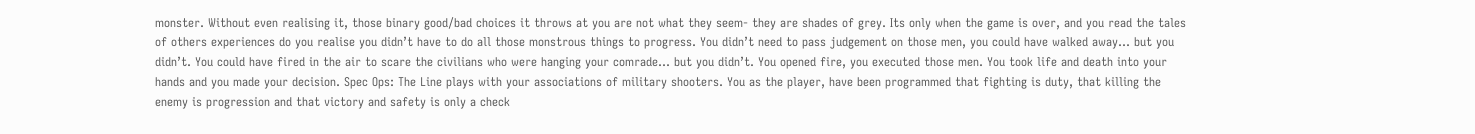monster. Without even realising it, those binary good/bad choices it throws at you are not what they seem- they are shades of grey. Its only when the game is over, and you read the tales of others experiences do you realise you didn’t have to do all those monstrous things to progress. You didn’t need to pass judgement on those men, you could have walked away… but you didn’t. You could have fired in the air to scare the civilians who were hanging your comrade… but you didn’t. You opened fire, you executed those men. You took life and death into your hands and you made your decision. Spec Ops: The Line plays with your associations of military shooters. You as the player, have been programmed that fighting is duty, that killing the enemy is progression and that victory and safety is only a check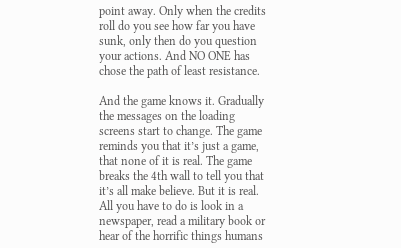point away. Only when the credits roll do you see how far you have sunk, only then do you question your actions. And NO ONE has chose the path of least resistance.

And the game knows it. Gradually the messages on the loading screens start to change. The game reminds you that it’s just a game, that none of it is real. The game breaks the 4th wall to tell you that it’s all make believe. But it is real. All you have to do is look in a newspaper, read a military book or hear of the horrific things humans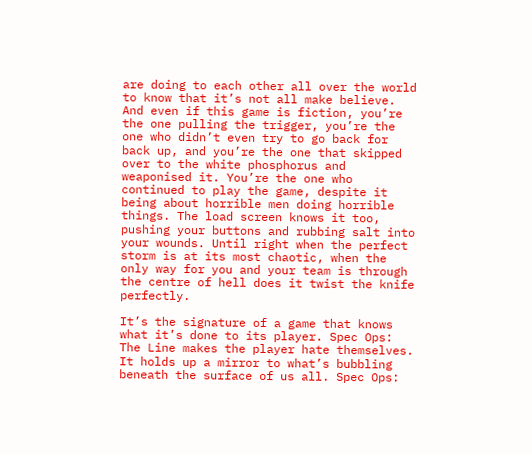are doing to each other all over the world to know that it’s not all make believe. And even if this game is fiction, you’re the one pulling the trigger, you’re the one who didn’t even try to go back for back up, and you’re the one that skipped over to the white phosphorus and weaponised it. You’re the one who continued to play the game, despite it being about horrible men doing horrible things. The load screen knows it too, pushing your buttons and rubbing salt into your wounds. Until right when the perfect storm is at its most chaotic, when the only way for you and your team is through the centre of hell does it twist the knife perfectly.

It’s the signature of a game that knows what it’s done to its player. Spec Ops: The Line makes the player hate themselves. It holds up a mirror to what’s bubbling beneath the surface of us all. Spec Ops: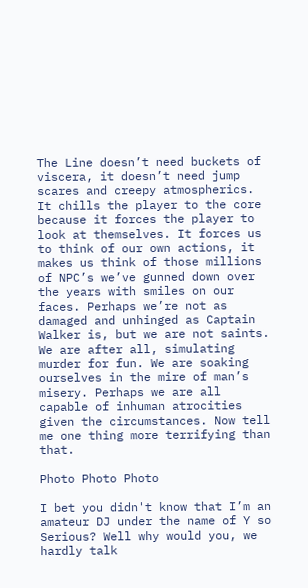The Line doesn’t need buckets of viscera, it doesn’t need jump scares and creepy atmospherics. It chills the player to the core because it forces the player to look at themselves. It forces us to think of our own actions, it makes us think of those millions of NPC’s we’ve gunned down over the years with smiles on our faces. Perhaps we’re not as damaged and unhinged as Captain Walker is, but we are not saints. We are after all, simulating murder for fun. We are soaking ourselves in the mire of man’s misery. Perhaps we are all capable of inhuman atrocities given the circumstances. Now tell me one thing more terrifying than that.

Photo Photo Photo

I bet you didn't know that I’m an amateur DJ under the name of Y so Serious? Well why would you, we hardly talk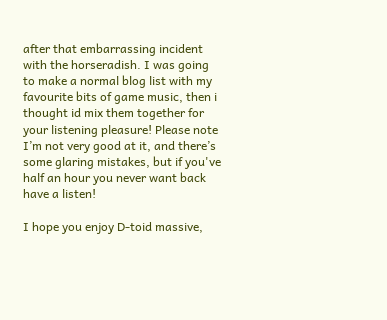after that embarrassing incident with the horseradish. I was going to make a normal blog list with my favourite bits of game music, then i thought id mix them together for your listening pleasure! Please note I’m not very good at it, and there’s some glaring mistakes, but if you've half an hour you never want back have a listen!

I hope you enjoy D-toid massive,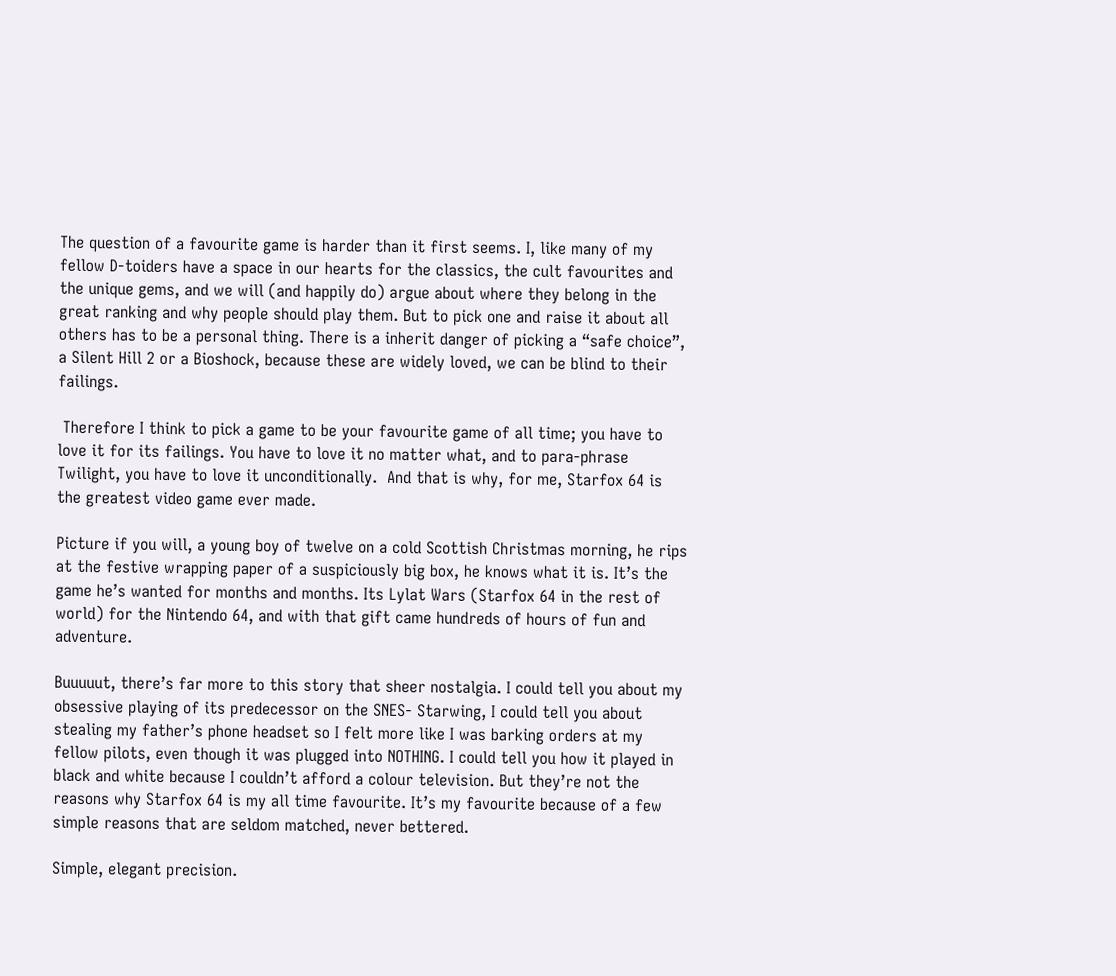The question of a favourite game is harder than it first seems. I, like many of my fellow D-toiders have a space in our hearts for the classics, the cult favourites and the unique gems, and we will (and happily do) argue about where they belong in the great ranking and why people should play them. But to pick one and raise it about all others has to be a personal thing. There is a inherit danger of picking a “safe choice”, a Silent Hill 2 or a Bioshock, because these are widely loved, we can be blind to their failings.

 Therefore I think to pick a game to be your favourite game of all time; you have to love it for its failings. You have to love it no matter what, and to para-phrase Twilight, you have to love it unconditionally.  And that is why, for me, Starfox 64 is the greatest video game ever made.

Picture if you will, a young boy of twelve on a cold Scottish Christmas morning, he rips at the festive wrapping paper of a suspiciously big box, he knows what it is. It’s the game he’s wanted for months and months. Its Lylat Wars (Starfox 64 in the rest of world) for the Nintendo 64, and with that gift came hundreds of hours of fun and adventure.

Buuuuut, there’s far more to this story that sheer nostalgia. I could tell you about my obsessive playing of its predecessor on the SNES- Starwing, I could tell you about stealing my father’s phone headset so I felt more like I was barking orders at my fellow pilots, even though it was plugged into NOTHING. I could tell you how it played in black and white because I couldn’t afford a colour television. But they’re not the reasons why Starfox 64 is my all time favourite. It’s my favourite because of a few simple reasons that are seldom matched, never bettered.

Simple, elegant precision.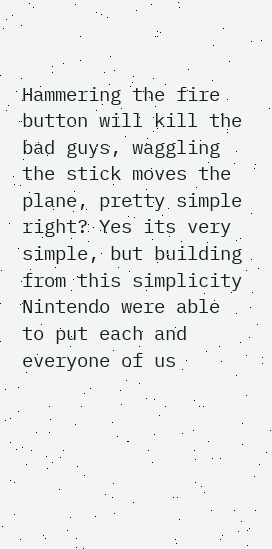Hammering the fire button will kill the bad guys, waggling the stick moves the plane, pretty simple right? Yes its very simple, but building from this simplicity Nintendo were able to put each and everyone of us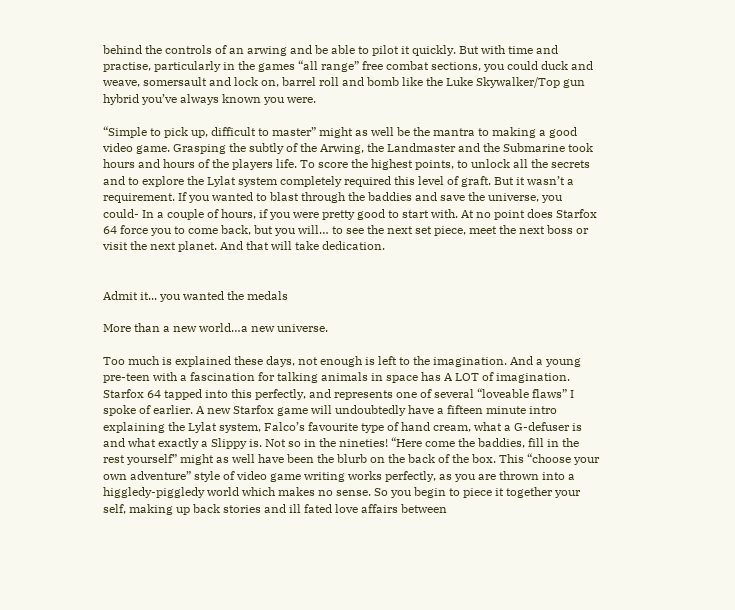behind the controls of an arwing and be able to pilot it quickly. But with time and practise, particularly in the games “all range” free combat sections, you could duck and weave, somersault and lock on, barrel roll and bomb like the Luke Skywalker/Top gun hybrid you’ve always known you were.

“Simple to pick up, difficult to master” might as well be the mantra to making a good video game. Grasping the subtly of the Arwing, the Landmaster and the Submarine took hours and hours of the players life. To score the highest points, to unlock all the secrets and to explore the Lylat system completely required this level of graft. But it wasn’t a requirement. If you wanted to blast through the baddies and save the universe, you could- In a couple of hours, if you were pretty good to start with. At no point does Starfox 64 force you to come back, but you will… to see the next set piece, meet the next boss or visit the next planet. And that will take dedication.


Admit it... you wanted the medals

More than a new world…a new universe.

Too much is explained these days, not enough is left to the imagination. And a young pre-teen with a fascination for talking animals in space has A LOT of imagination. Starfox 64 tapped into this perfectly, and represents one of several “loveable flaws” I spoke of earlier. A new Starfox game will undoubtedly have a fifteen minute intro explaining the Lylat system, Falco’s favourite type of hand cream, what a G-defuser is and what exactly a Slippy is. Not so in the nineties! “Here come the baddies, fill in the rest yourself” might as well have been the blurb on the back of the box. This “choose your own adventure” style of video game writing works perfectly, as you are thrown into a higgledy-piggledy world which makes no sense. So you begin to piece it together your self, making up back stories and ill fated love affairs between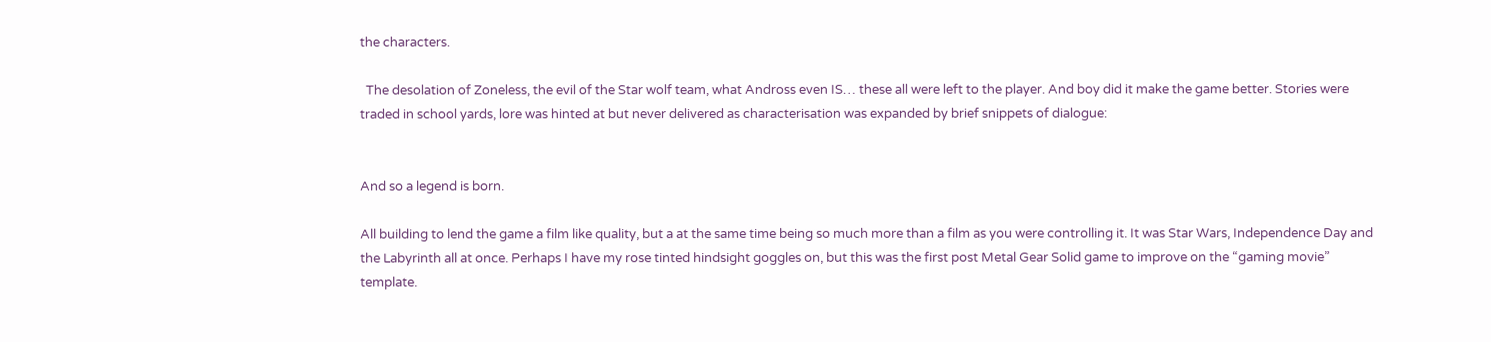the characters.

  The desolation of Zoneless, the evil of the Star wolf team, what Andross even IS… these all were left to the player. And boy did it make the game better. Stories were traded in school yards, lore was hinted at but never delivered as characterisation was expanded by brief snippets of dialogue:


And so a legend is born.

All building to lend the game a film like quality, but a at the same time being so much more than a film as you were controlling it. It was Star Wars, Independence Day and the Labyrinth all at once. Perhaps I have my rose tinted hindsight goggles on, but this was the first post Metal Gear Solid game to improve on the “gaming movie” template.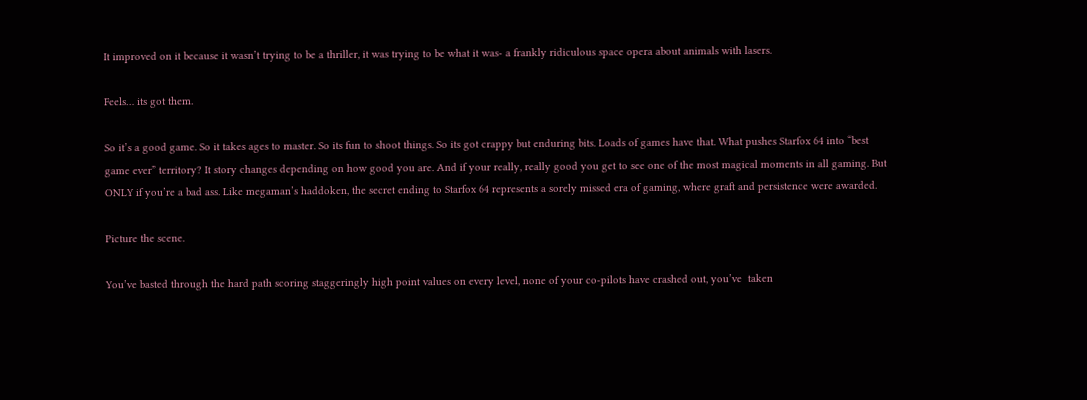It improved on it because it wasn’t trying to be a thriller, it was trying to be what it was- a frankly ridiculous space opera about animals with lasers.

Feels… its got them.

So it’s a good game. So it takes ages to master. So its fun to shoot things. So its got crappy but enduring bits. Loads of games have that. What pushes Starfox 64 into “best game ever” territory? It story changes depending on how good you are. And if your really, really good you get to see one of the most magical moments in all gaming. But ONLY if you’re a bad ass. Like megaman’s haddoken, the secret ending to Starfox 64 represents a sorely missed era of gaming, where graft and persistence were awarded.

Picture the scene.

You’ve basted through the hard path scoring staggeringly high point values on every level, none of your co-pilots have crashed out, you’ve  taken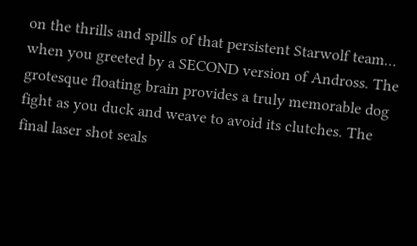on the thrills and spills of that persistent Starwolf team… when you greeted by a SECOND version of Andross. The grotesque floating brain provides a truly memorable dog fight as you duck and weave to avoid its clutches. The final laser shot seals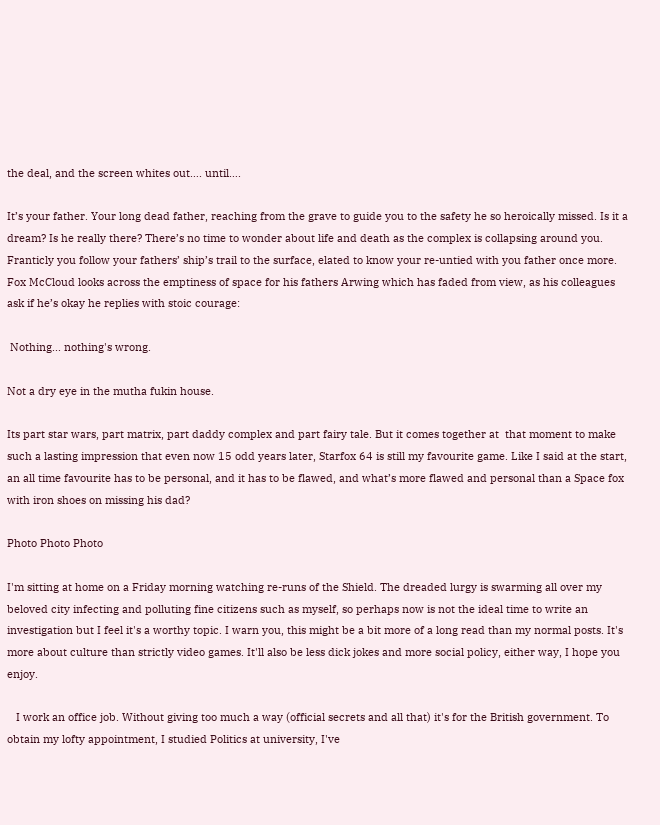the deal, and the screen whites out…. until….

It’s your father. Your long dead father, reaching from the grave to guide you to the safety he so heroically missed. Is it a dream? Is he really there? There’s no time to wonder about life and death as the complex is collapsing around you. Franticly you follow your fathers’ ship’s trail to the surface, elated to know your re-untied with you father once more. Fox McCloud looks across the emptiness of space for his fathers Arwing which has faded from view, as his colleagues ask if he’s okay he replies with stoic courage:

 Nothing... nothing's wrong.

Not a dry eye in the mutha fukin house.

Its part star wars, part matrix, part daddy complex and part fairy tale. But it comes together at  that moment to make such a lasting impression that even now 15 odd years later, Starfox 64 is still my favourite game. Like I said at the start, an all time favourite has to be personal, and it has to be flawed, and what’s more flawed and personal than a Space fox with iron shoes on missing his dad?

Photo Photo Photo

I'm sitting at home on a Friday morning watching re-runs of the Shield. The dreaded lurgy is swarming all over my beloved city infecting and polluting fine citizens such as myself, so perhaps now is not the ideal time to write an investigation but I feel it's a worthy topic. I warn you, this might be a bit more of a long read than my normal posts. It's more about culture than strictly video games. It'll also be less dick jokes and more social policy, either way, I hope you enjoy.

   I work an office job. Without giving too much a way (official secrets and all that) it's for the British government. To obtain my lofty appointment, I studied Politics at university, I've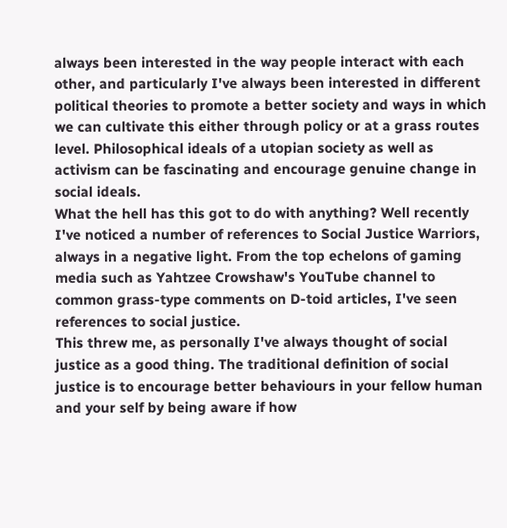always been interested in the way people interact with each other, and particularly I've always been interested in different political theories to promote a better society and ways in which we can cultivate this either through policy or at a grass routes level. Philosophical ideals of a utopian society as well as activism can be fascinating and encourage genuine change in social ideals.
What the hell has this got to do with anything? Well recently I've noticed a number of references to Social Justice Warriors, always in a negative light. From the top echelons of gaming media such as Yahtzee Crowshaw's YouTube channel to common grass-type comments on D-toid articles, I've seen references to social justice.
This threw me, as personally I've always thought of social justice as a good thing. The traditional definition of social justice is to encourage better behaviours in your fellow human and your self by being aware if how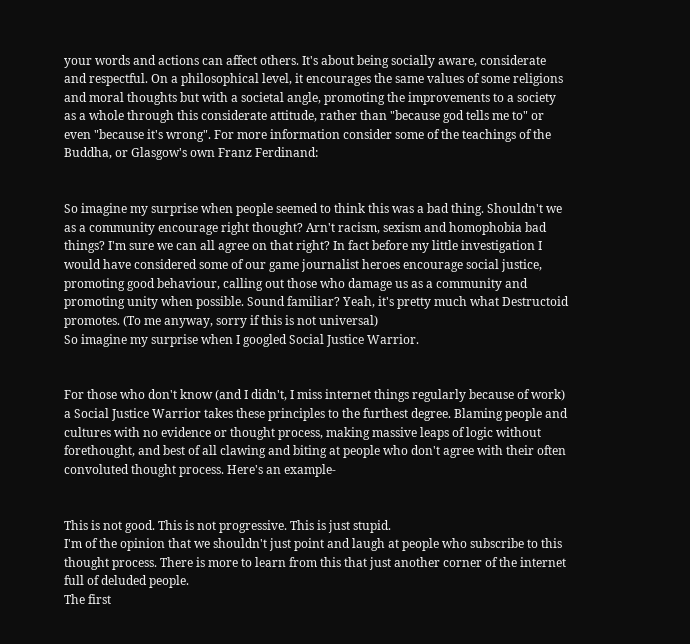your words and actions can affect others. It's about being socially aware, considerate and respectful. On a philosophical level, it encourages the same values of some religions and moral thoughts but with a societal angle, promoting the improvements to a society as a whole through this considerate attitude, rather than "because god tells me to" or even "because it's wrong". For more information consider some of the teachings of the Buddha, or Glasgow's own Franz Ferdinand:


So imagine my surprise when people seemed to think this was a bad thing. Shouldn't we as a community encourage right thought? Arn't racism, sexism and homophobia bad things? I'm sure we can all agree on that right? In fact before my little investigation I would have considered some of our game journalist heroes encourage social justice, promoting good behaviour, calling out those who damage us as a community and promoting unity when possible. Sound familiar? Yeah, it's pretty much what Destructoid promotes. (To me anyway, sorry if this is not universal)
So imagine my surprise when I googled Social Justice Warrior.


For those who don't know (and I didn't, I miss internet things regularly because of work) a Social Justice Warrior takes these principles to the furthest degree. Blaming people and cultures with no evidence or thought process, making massive leaps of logic without forethought, and best of all clawing and biting at people who don't agree with their often convoluted thought process. Here's an example-


This is not good. This is not progressive. This is just stupid.
I'm of the opinion that we shouldn't just point and laugh at people who subscribe to this thought process. There is more to learn from this that just another corner of the internet full of deluded people.
The first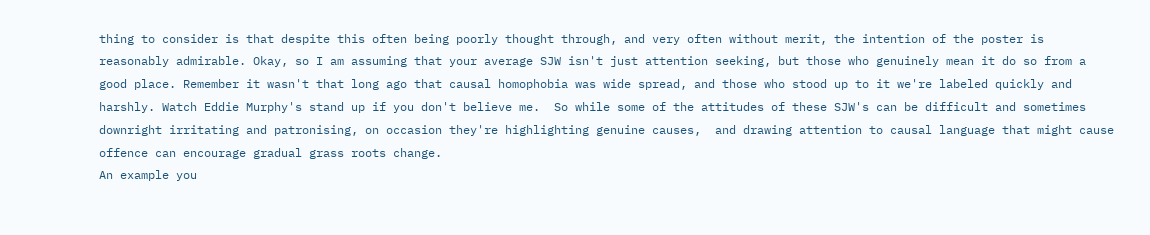thing to consider is that despite this often being poorly thought through, and very often without merit, the intention of the poster is reasonably admirable. Okay, so I am assuming that your average SJW isn't just attention seeking, but those who genuinely mean it do so from a good place. Remember it wasn't that long ago that causal homophobia was wide spread, and those who stood up to it we're labeled quickly and harshly. Watch Eddie Murphy's stand up if you don't believe me.  So while some of the attitudes of these SJW's can be difficult and sometimes downright irritating and patronising, on occasion they're highlighting genuine causes,  and drawing attention to causal language that might cause offence can encourage gradual grass roots change.
An example you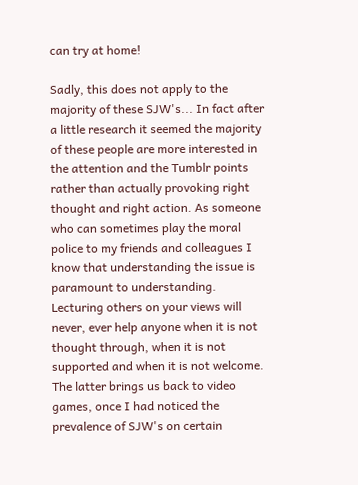can try at home!

Sadly, this does not apply to the majority of these SJW's... In fact after a little research it seemed the majority of these people are more interested in the attention and the Tumblr points rather than actually provoking right thought and right action. As someone who can sometimes play the moral police to my friends and colleagues I know that understanding the issue is paramount to understanding. Lecturing others on your views will never, ever help anyone when it is not thought through, when it is not supported and when it is not welcome.
The latter brings us back to video games, once I had noticed the prevalence of SJW's on certain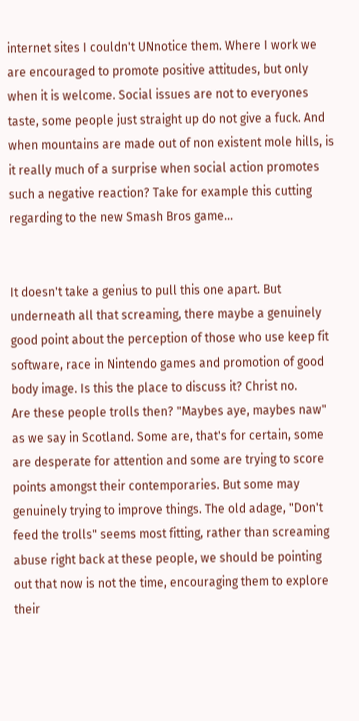internet sites I couldn't UNnotice them. Where I work we are encouraged to promote positive attitudes, but only when it is welcome. Social issues are not to everyones taste, some people just straight up do not give a fuck. And when mountains are made out of non existent mole hills, is it really much of a surprise when social action promotes such a negative reaction? Take for example this cutting regarding to the new Smash Bros game...


It doesn't take a genius to pull this one apart. But underneath all that screaming, there maybe a genuinely good point about the perception of those who use keep fit software, race in Nintendo games and promotion of good body image. Is this the place to discuss it? Christ no.
Are these people trolls then? "Maybes aye, maybes naw" as we say in Scotland. Some are, that's for certain, some are desperate for attention and some are trying to score points amongst their contemporaries. But some may genuinely trying to improve things. The old adage, "Don't feed the trolls" seems most fitting, rather than screaming abuse right back at these people, we should be pointing out that now is not the time, encouraging them to explore their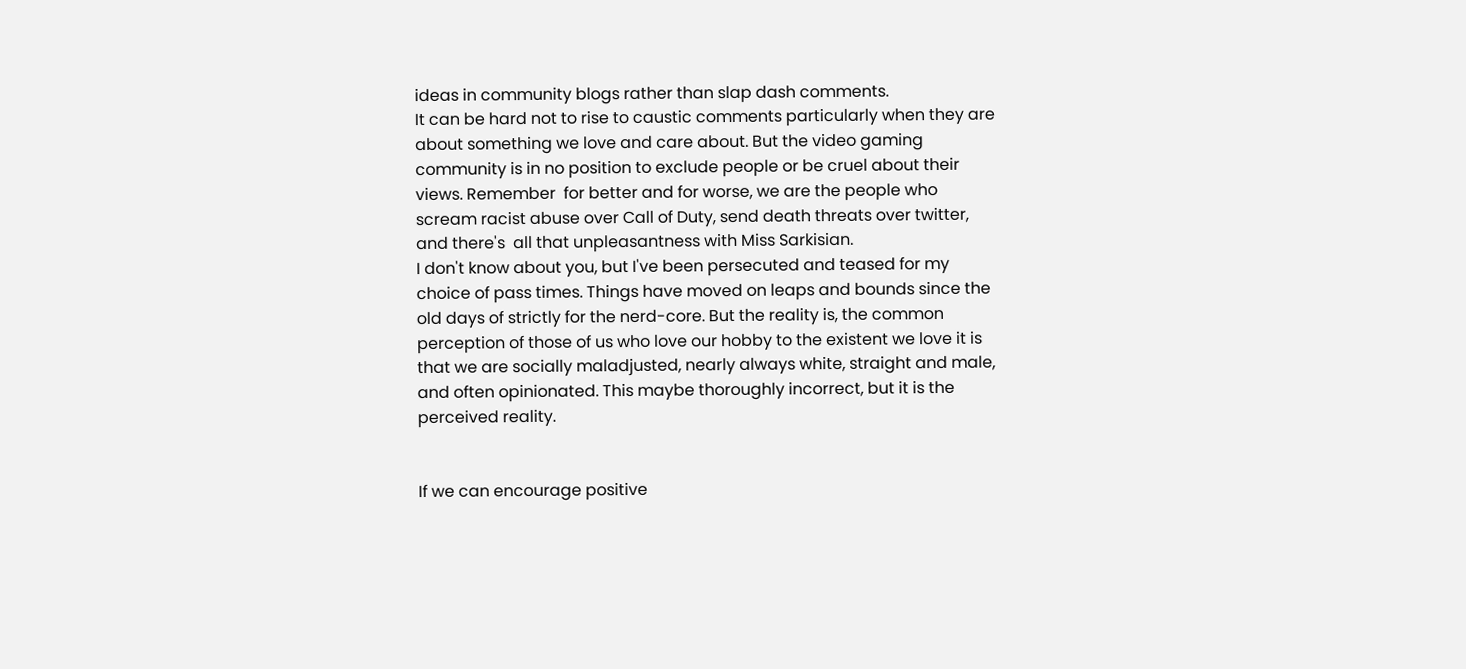ideas in community blogs rather than slap dash comments.
It can be hard not to rise to caustic comments particularly when they are about something we love and care about. But the video gaming community is in no position to exclude people or be cruel about their views. Remember  for better and for worse, we are the people who scream racist abuse over Call of Duty, send death threats over twitter, and there's  all that unpleasantness with Miss Sarkisian.
I don't know about you, but I've been persecuted and teased for my choice of pass times. Things have moved on leaps and bounds since the old days of strictly for the nerd-core. But the reality is, the common perception of those of us who love our hobby to the existent we love it is that we are socially maladjusted, nearly always white, straight and male, and often opinionated. This maybe thoroughly incorrect, but it is the perceived reality.


If we can encourage positive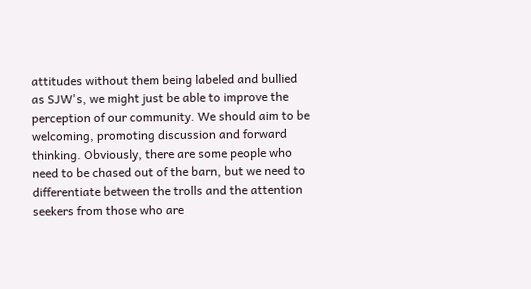attitudes without them being labeled and bullied as SJW's, we might just be able to improve the perception of our community. We should aim to be welcoming, promoting discussion and forward thinking. Obviously, there are some people who need to be chased out of the barn, but we need to differentiate between the trolls and the attention seekers from those who are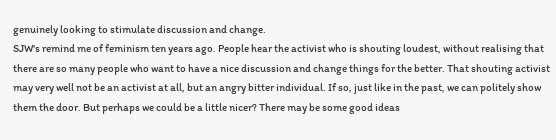genuinely looking to stimulate discussion and change.
SJW's remind me of feminism ten years ago. People hear the activist who is shouting loudest, without realising that there are so many people who want to have a nice discussion and change things for the better. That shouting activist may very well not be an activist at all, but an angry bitter individual. If so, just like in the past, we can politely show them the door. But perhaps we could be a little nicer? There may be some good ideas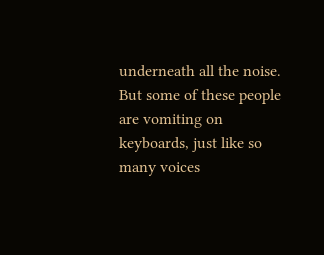underneath all the noise. But some of these people are vomiting on keyboards, just like so many voices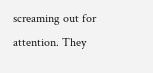screaming out for attention. They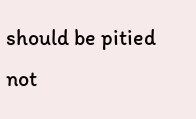should be pitied not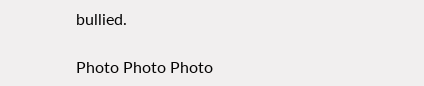bullied.

Photo Photo Photo